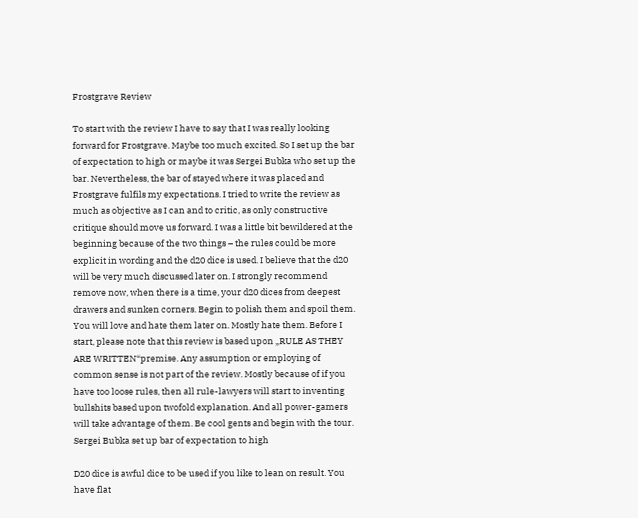Frostgrave Review

To start with the review I have to say that I was really looking forward for Frostgrave. Maybe too much excited. So I set up the bar of expectation to high or maybe it was Sergei Bubka who set up the bar. Nevertheless, the bar of stayed where it was placed and Frostgrave fulfils my expectations. I tried to write the review as much as objective as I can and to critic, as only constructive critique should move us forward. I was a little bit bewildered at the beginning because of the two things – the rules could be more explicit in wording and the d20 dice is used. I believe that the d20 will be very much discussed later on. I strongly recommend remove now, when there is a time, your d20 dices from deepest drawers and sunken corners. Begin to polish them and spoil them. You will love and hate them later on. Mostly hate them. Before I start, please note that this review is based upon „RULE AS THEY ARE WRITTEN“premise. Any assumption or employing of common sense is not part of the review. Mostly because of if you have too loose rules, then all rule-lawyers will start to inventing bullshits based upon twofold explanation. And all power-gamers will take advantage of them. Be cool gents and begin with the tour.
Sergei Bubka set up bar of expectation to high

D20 dice is awful dice to be used if you like to lean on result. You have flat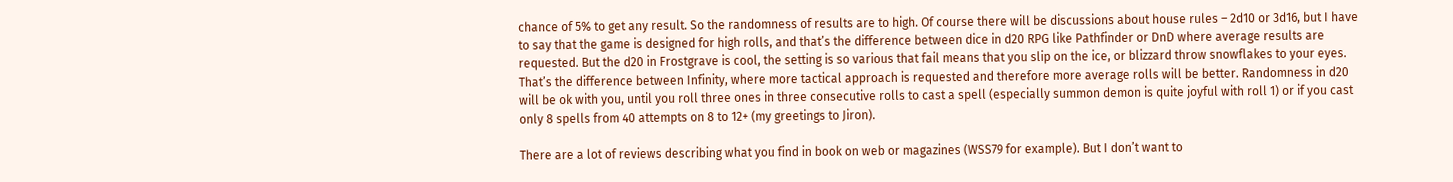chance of 5% to get any result. So the randomness of results are to high. Of course there will be discussions about house rules – 2d10 or 3d16, but I have to say that the game is designed for high rolls, and that’s the difference between dice in d20 RPG like Pathfinder or DnD where average results are requested. But the d20 in Frostgrave is cool, the setting is so various that fail means that you slip on the ice, or blizzard throw snowflakes to your eyes. That’s the difference between Infinity, where more tactical approach is requested and therefore more average rolls will be better. Randomness in d20 will be ok with you, until you roll three ones in three consecutive rolls to cast a spell (especially summon demon is quite joyful with roll 1) or if you cast only 8 spells from 40 attempts on 8 to 12+ (my greetings to Jiron).

There are a lot of reviews describing what you find in book on web or magazines (WSS79 for example). But I don’t want to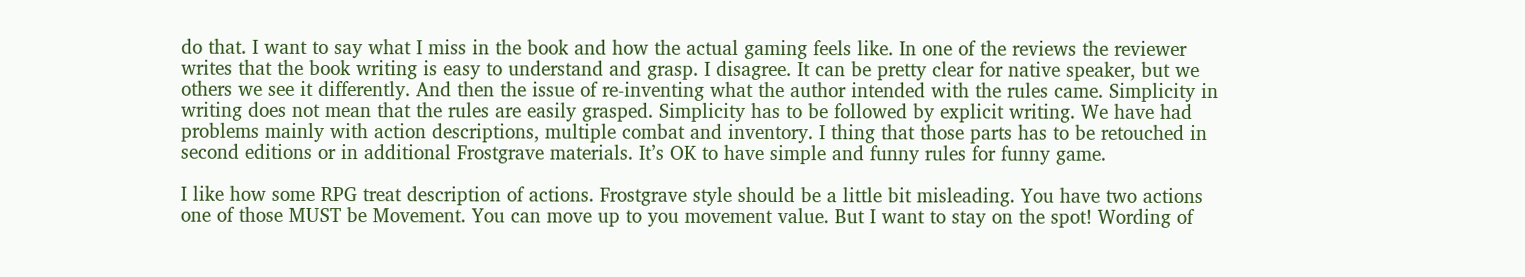do that. I want to say what I miss in the book and how the actual gaming feels like. In one of the reviews the reviewer writes that the book writing is easy to understand and grasp. I disagree. It can be pretty clear for native speaker, but we others we see it differently. And then the issue of re-inventing what the author intended with the rules came. Simplicity in writing does not mean that the rules are easily grasped. Simplicity has to be followed by explicit writing. We have had problems mainly with action descriptions, multiple combat and inventory. I thing that those parts has to be retouched in second editions or in additional Frostgrave materials. It’s OK to have simple and funny rules for funny game.

I like how some RPG treat description of actions. Frostgrave style should be a little bit misleading. You have two actions one of those MUST be Movement. You can move up to you movement value. But I want to stay on the spot! Wording of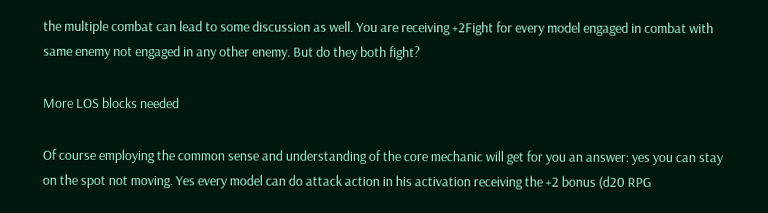the multiple combat can lead to some discussion as well. You are receiving +2Fight for every model engaged in combat with same enemy not engaged in any other enemy. But do they both fight?

More LOS blocks needed

Of course employing the common sense and understanding of the core mechanic will get for you an answer: yes you can stay on the spot not moving. Yes every model can do attack action in his activation receiving the +2 bonus (d20 RPG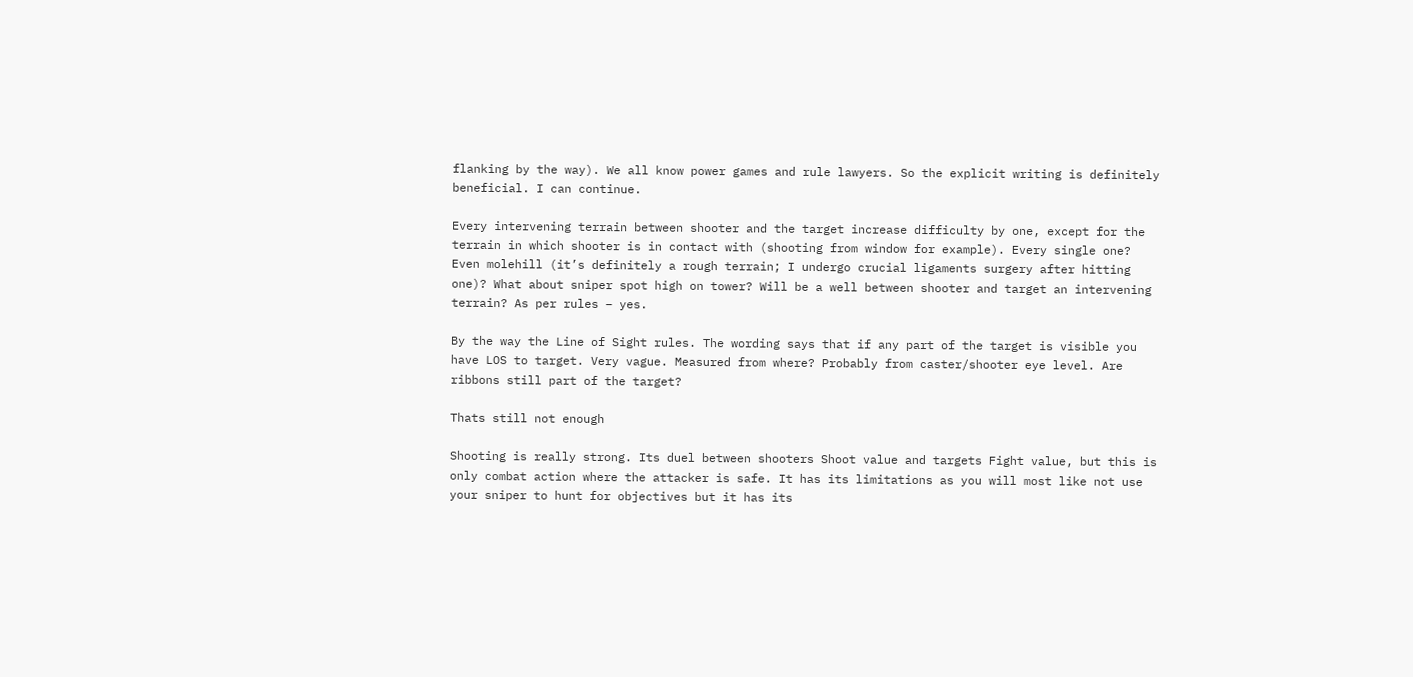flanking by the way). We all know power games and rule lawyers. So the explicit writing is definitely beneficial. I can continue.

Every intervening terrain between shooter and the target increase difficulty by one, except for the terrain in which shooter is in contact with (shooting from window for example). Every single one? Even molehill (it’s definitely a rough terrain; I undergo crucial ligaments surgery after hitting one)? What about sniper spot high on tower? Will be a well between shooter and target an intervening terrain? As per rules – yes.

By the way the Line of Sight rules. The wording says that if any part of the target is visible you have LOS to target. Very vague. Measured from where? Probably from caster/shooter eye level. Are ribbons still part of the target?

Thats still not enough

Shooting is really strong. Its duel between shooters Shoot value and targets Fight value, but this is only combat action where the attacker is safe. It has its limitations as you will most like not use your sniper to hunt for objectives but it has its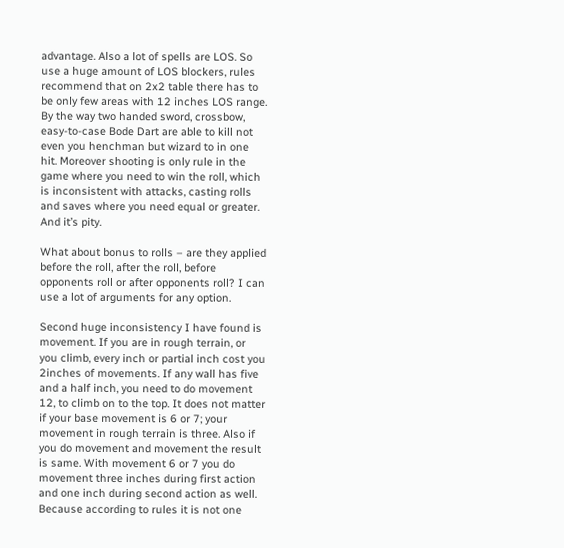advantage. Also a lot of spells are LOS. So use a huge amount of LOS blockers, rules recommend that on 2x2 table there has to be only few areas with 12 inches LOS range. By the way two handed sword, crossbow, easy-to-case Bode Dart are able to kill not even you henchman but wizard to in one hit. Moreover shooting is only rule in the game where you need to win the roll, which is inconsistent with attacks, casting rolls and saves where you need equal or greater. And it’s pity.

What about bonus to rolls – are they applied before the roll, after the roll, before opponents roll or after opponents roll? I can use a lot of arguments for any option.

Second huge inconsistency I have found is movement. If you are in rough terrain, or you climb, every inch or partial inch cost you 2inches of movements. If any wall has five and a half inch, you need to do movement 12, to climb on to the top. It does not matter if your base movement is 6 or 7; your movement in rough terrain is three. Also if you do movement and movement the result is same. With movement 6 or 7 you do movement three inches during first action and one inch during second action as well. Because according to rules it is not one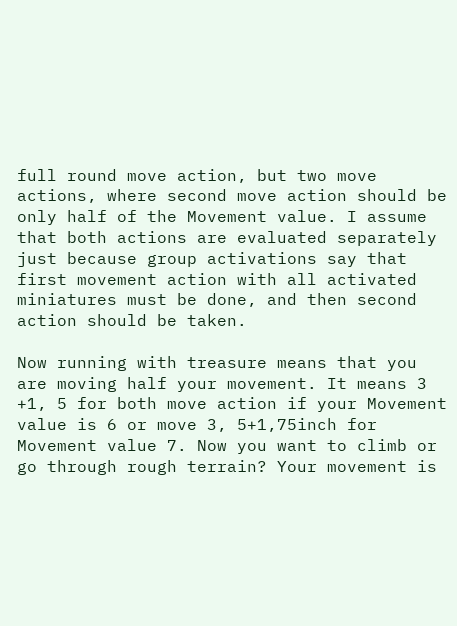full round move action, but two move actions, where second move action should be only half of the Movement value. I assume that both actions are evaluated separately just because group activations say that first movement action with all activated miniatures must be done, and then second action should be taken.

Now running with treasure means that you are moving half your movement. It means 3 +1, 5 for both move action if your Movement value is 6 or move 3, 5+1,75inch for Movement value 7. Now you want to climb or go through rough terrain? Your movement is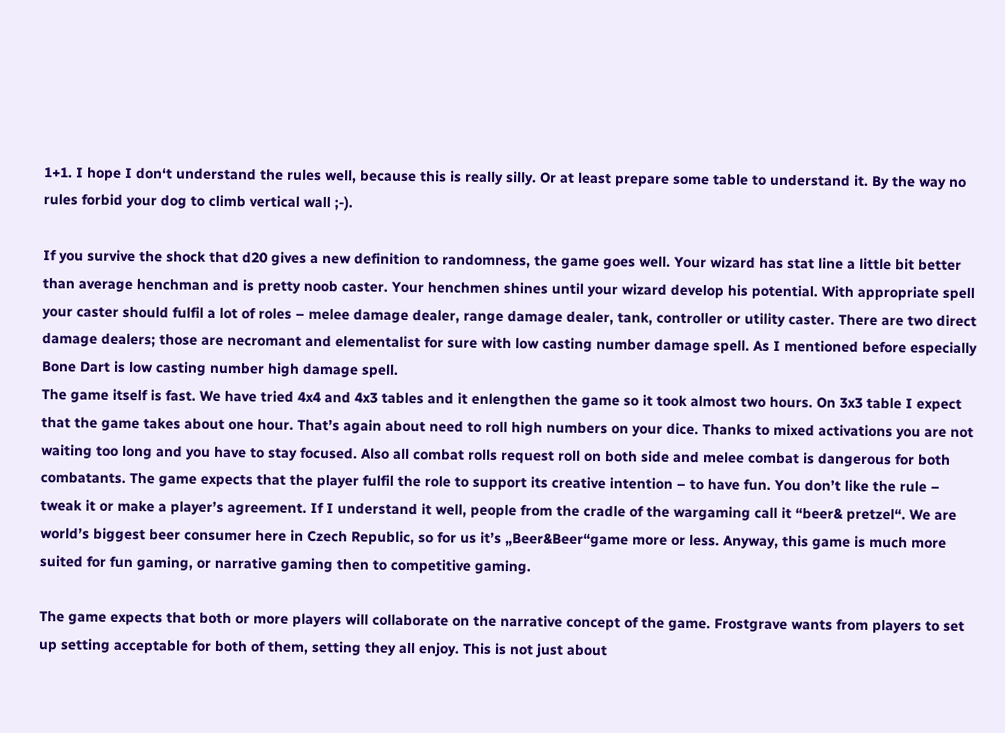1+1. I hope I don‘t understand the rules well, because this is really silly. Or at least prepare some table to understand it. By the way no rules forbid your dog to climb vertical wall ;-).

If you survive the shock that d20 gives a new definition to randomness, the game goes well. Your wizard has stat line a little bit better than average henchman and is pretty noob caster. Your henchmen shines until your wizard develop his potential. With appropriate spell your caster should fulfil a lot of roles – melee damage dealer, range damage dealer, tank, controller or utility caster. There are two direct damage dealers; those are necromant and elementalist for sure with low casting number damage spell. As I mentioned before especially Bone Dart is low casting number high damage spell.
The game itself is fast. We have tried 4x4 and 4x3 tables and it enlengthen the game so it took almost two hours. On 3x3 table I expect that the game takes about one hour. That’s again about need to roll high numbers on your dice. Thanks to mixed activations you are not waiting too long and you have to stay focused. Also all combat rolls request roll on both side and melee combat is dangerous for both combatants. The game expects that the player fulfil the role to support its creative intention – to have fun. You don’t like the rule – tweak it or make a player’s agreement. If I understand it well, people from the cradle of the wargaming call it “beer& pretzel“. We are world’s biggest beer consumer here in Czech Republic, so for us it’s „Beer&Beer“game more or less. Anyway, this game is much more suited for fun gaming, or narrative gaming then to competitive gaming.

The game expects that both or more players will collaborate on the narrative concept of the game. Frostgrave wants from players to set up setting acceptable for both of them, setting they all enjoy. This is not just about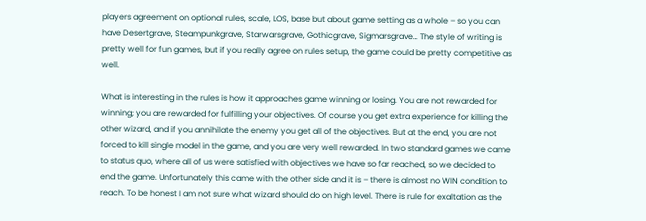players agreement on optional rules, scale, LOS, base but about game setting as a whole – so you can have Desertgrave, Steampunkgrave, Starwarsgrave, Gothicgrave, Sigmarsgrave… The style of writing is pretty well for fun games, but if you really agree on rules setup, the game could be pretty competitive as well.

What is interesting in the rules is how it approaches game winning or losing. You are not rewarded for winning; you are rewarded for fulfilling your objectives. Of course you get extra experience for killing the other wizard, and if you annihilate the enemy you get all of the objectives. But at the end, you are not forced to kill single model in the game, and you are very well rewarded. In two standard games we came to status quo, where all of us were satisfied with objectives we have so far reached, so we decided to end the game. Unfortunately this came with the other side and it is – there is almost no WIN condition to reach. To be honest I am not sure what wizard should do on high level. There is rule for exaltation as the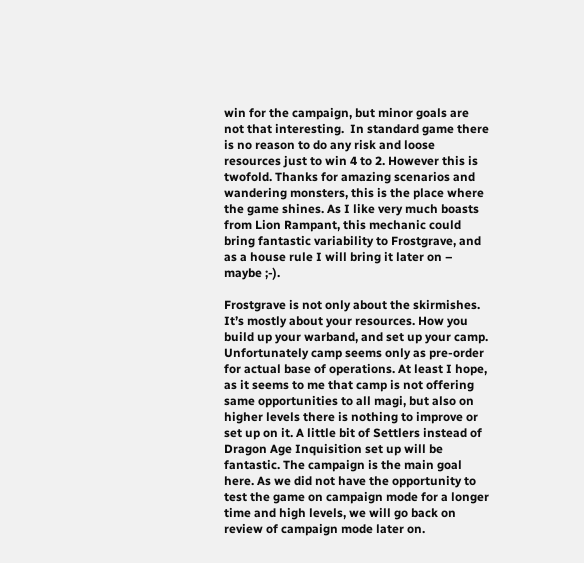win for the campaign, but minor goals are not that interesting.  In standard game there is no reason to do any risk and loose resources just to win 4 to 2. However this is twofold. Thanks for amazing scenarios and wandering monsters, this is the place where the game shines. As I like very much boasts from Lion Rampant, this mechanic could bring fantastic variability to Frostgrave, and as a house rule I will bring it later on – maybe ;-).

Frostgrave is not only about the skirmishes. It’s mostly about your resources. How you build up your warband, and set up your camp. Unfortunately camp seems only as pre-order for actual base of operations. At least I hope, as it seems to me that camp is not offering same opportunities to all magi, but also on higher levels there is nothing to improve or set up on it. A little bit of Settlers instead of Dragon Age Inquisition set up will be fantastic. The campaign is the main goal here. As we did not have the opportunity to test the game on campaign mode for a longer time and high levels, we will go back on review of campaign mode later on.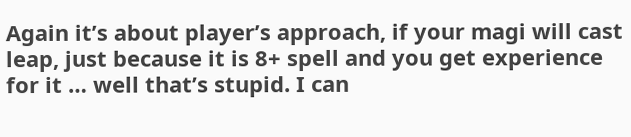Again it’s about player’s approach, if your magi will cast leap, just because it is 8+ spell and you get experience for it … well that’s stupid. I can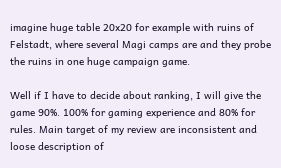imagine huge table 20x20 for example with ruins of Felstadt, where several Magi camps are and they probe the ruins in one huge campaign game.

Well if I have to decide about ranking, I will give the game 90%. 100% for gaming experience and 80% for rules. Main target of my review are inconsistent and loose description of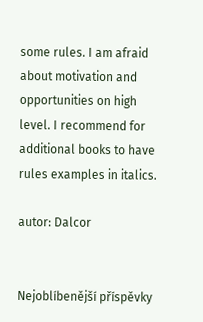some rules. I am afraid about motivation and opportunities on high level. I recommend for additional books to have rules examples in italics.

autor: Dalcor


Nejoblíbenější příspěvky